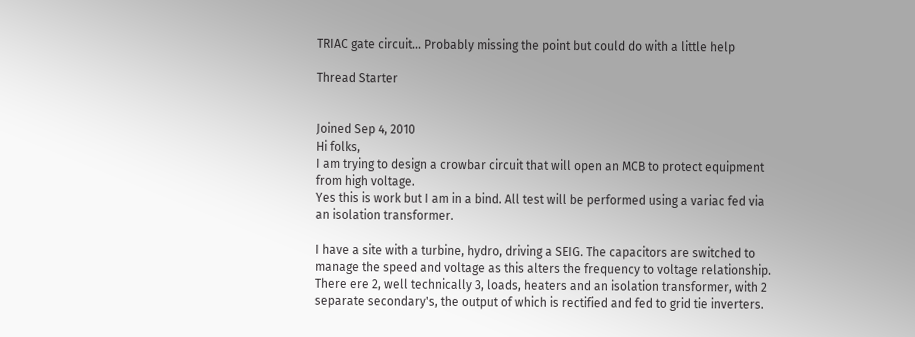TRIAC gate circuit... Probably missing the point but could do with a little help

Thread Starter


Joined Sep 4, 2010
Hi folks,
I am trying to design a crowbar circuit that will open an MCB to protect equipment from high voltage.
Yes this is work but I am in a bind. All test will be performed using a variac fed via an isolation transformer.

I have a site with a turbine, hydro, driving a SEIG. The capacitors are switched to manage the speed and voltage as this alters the frequency to voltage relationship. There ere 2, well technically 3, loads, heaters and an isolation transformer, with 2 separate secondary's, the output of which is rectified and fed to grid tie inverters.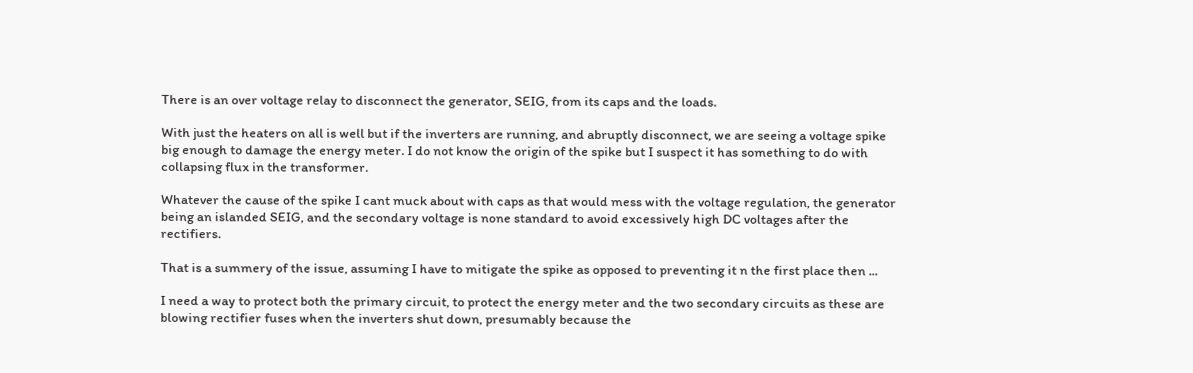There is an over voltage relay to disconnect the generator, SEIG, from its caps and the loads.

With just the heaters on all is well but if the inverters are running, and abruptly disconnect, we are seeing a voltage spike big enough to damage the energy meter. I do not know the origin of the spike but I suspect it has something to do with collapsing flux in the transformer.

Whatever the cause of the spike I cant muck about with caps as that would mess with the voltage regulation, the generator being an islanded SEIG, and the secondary voltage is none standard to avoid excessively high DC voltages after the rectifiers.

That is a summery of the issue, assuming I have to mitigate the spike as opposed to preventing it n the first place then ...

I need a way to protect both the primary circuit, to protect the energy meter and the two secondary circuits as these are blowing rectifier fuses when the inverters shut down, presumably because the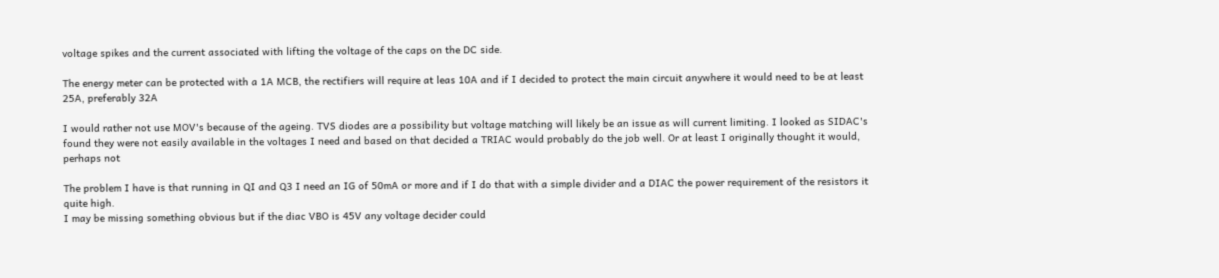voltage spikes and the current associated with lifting the voltage of the caps on the DC side.

The energy meter can be protected with a 1A MCB, the rectifiers will require at leas 10A and if I decided to protect the main circuit anywhere it would need to be at least 25A, preferably 32A

I would rather not use MOV's because of the ageing. TVS diodes are a possibility but voltage matching will likely be an issue as will current limiting. I looked as SIDAC's found they were not easily available in the voltages I need and based on that decided a TRIAC would probably do the job well. Or at least I originally thought it would, perhaps not

The problem I have is that running in QI and Q3 I need an IG of 50mA or more and if I do that with a simple divider and a DIAC the power requirement of the resistors it quite high.
I may be missing something obvious but if the diac VBO is 45V any voltage decider could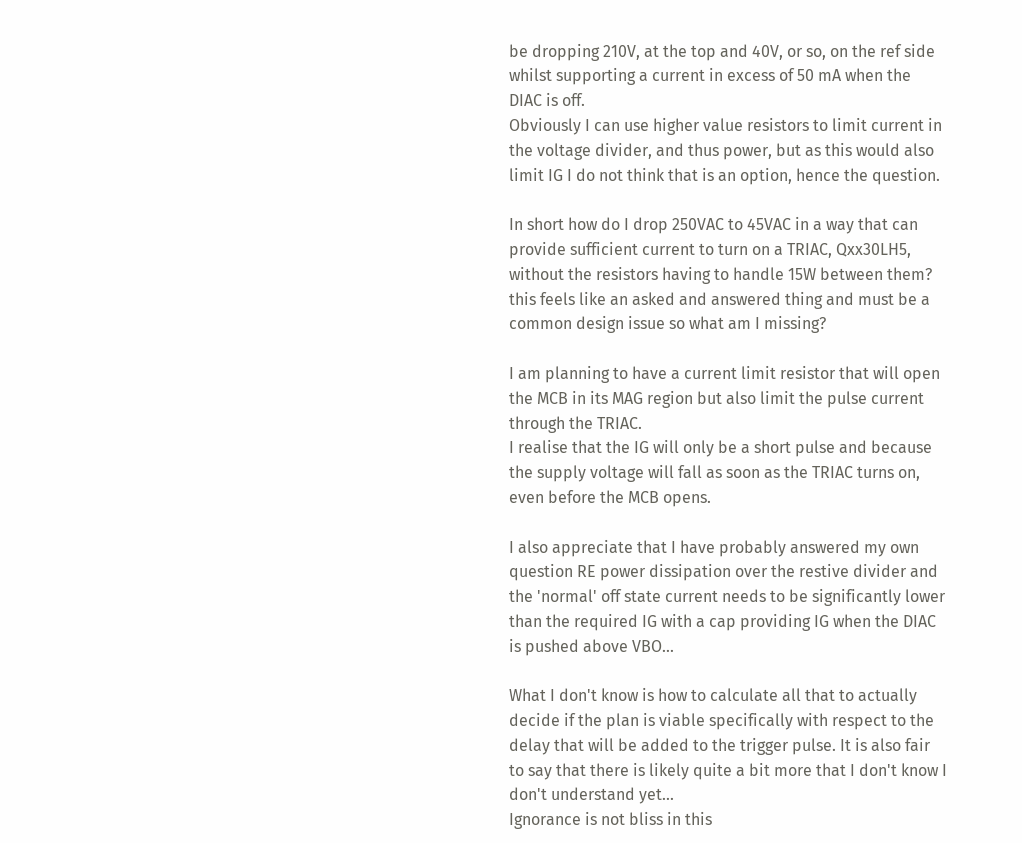be dropping 210V, at the top and 40V, or so, on the ref side whilst supporting a current in excess of 50 mA when the DIAC is off.
Obviously I can use higher value resistors to limit current in the voltage divider, and thus power, but as this would also limit IG I do not think that is an option, hence the question.

In short how do I drop 250VAC to 45VAC in a way that can provide sufficient current to turn on a TRIAC, Qxx30LH5, without the resistors having to handle 15W between them?
this feels like an asked and answered thing and must be a common design issue so what am I missing?

I am planning to have a current limit resistor that will open the MCB in its MAG region but also limit the pulse current through the TRIAC.
I realise that the IG will only be a short pulse and because the supply voltage will fall as soon as the TRIAC turns on, even before the MCB opens.

I also appreciate that I have probably answered my own question RE power dissipation over the restive divider and the 'normal' off state current needs to be significantly lower than the required IG with a cap providing IG when the DIAC is pushed above VBO...

What I don't know is how to calculate all that to actually decide if the plan is viable specifically with respect to the delay that will be added to the trigger pulse. It is also fair to say that there is likely quite a bit more that I don't know I don't understand yet...
Ignorance is not bliss in this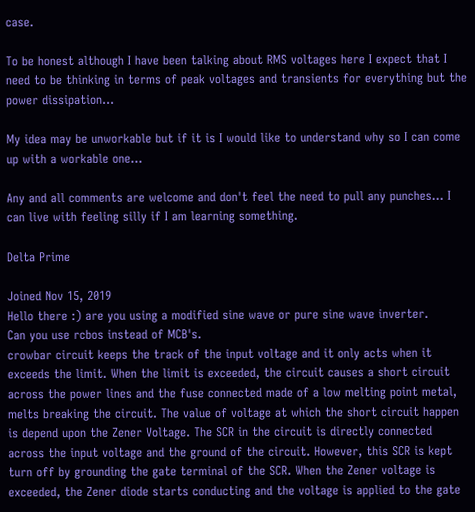case.

To be honest although I have been talking about RMS voltages here I expect that I need to be thinking in terms of peak voltages and transients for everything but the power dissipation...

My idea may be unworkable but if it is I would like to understand why so I can come up with a workable one...

Any and all comments are welcome and don't feel the need to pull any punches... I can live with feeling silly if I am learning something.

Delta Prime

Joined Nov 15, 2019
Hello there :) are you using a modified sine wave or pure sine wave inverter.
Can you use rcbos instead of MCB's.
crowbar circuit keeps the track of the input voltage and it only acts when it exceeds the limit. When the limit is exceeded, the circuit causes a short circuit across the power lines and the fuse connected made of a low melting point metal, melts breaking the circuit. The value of voltage at which the short circuit happen is depend upon the Zener Voltage. The SCR in the circuit is directly connected across the input voltage and the ground of the circuit. However, this SCR is kept turn off by grounding the gate terminal of the SCR. When the Zener voltage is exceeded, the Zener diode starts conducting and the voltage is applied to the gate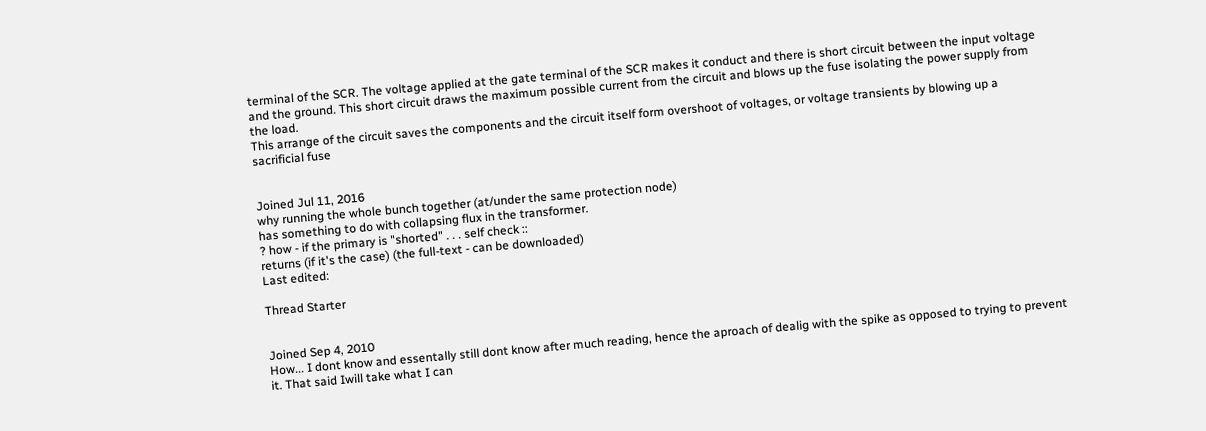terminal of the SCR. The voltage applied at the gate terminal of the SCR makes it conduct and there is short circuit between the input voltage and the ground. This short circuit draws the maximum possible current from the circuit and blows up the fuse isolating the power supply from the load.
This arrange of the circuit saves the components and the circuit itself form overshoot of voltages, or voltage transients by blowing up a sacrificial fuse


Joined Jul 11, 2016
why running the whole bunch together (at/under the same protection node)
has something to do with collapsing flux in the transformer.
? how - if the primary is "shorted" . . . self check ::
returns (if it's the case) (the full-text - can be downloaded)
Last edited:

Thread Starter


Joined Sep 4, 2010
How... I dont know and essentally still dont know after much reading, hence the aproach of dealig with the spike as opposed to trying to prevent it. That said Iwill take what I can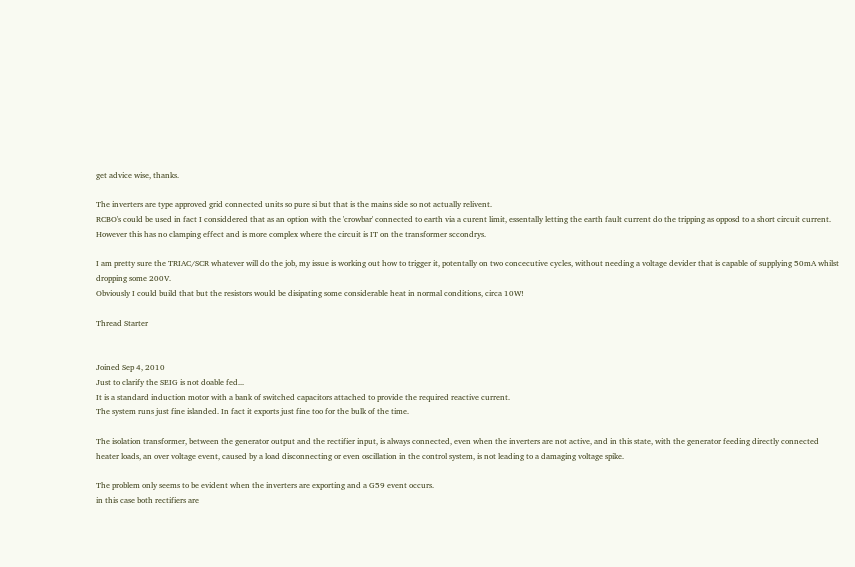get advice wise, thanks.

The inverters are type approved grid connected units so pure si but that is the mains side so not actually relivent.
RCBO's could be used in fact I considdered that as an option with the 'crowbar' connected to earth via a curent limit, essentally letting the earth fault current do the tripping as opposd to a short circuit current.
However this has no clamping effect and is more complex where the circuit is IT on the transformer sccondrys.

I am pretty sure the TRIAC/SCR whatever will do the job, my issue is working out how to trigger it, potentally on two concecutive cycles, without needing a voltage devider that is capable of supplying 50mA whilst dropping some 200V.
Obviously I could build that but the resistors would be disipating some considerable heat in normal conditions, circa 10W!

Thread Starter


Joined Sep 4, 2010
Just to clarify the SEIG is not doable fed...
It is a standard induction motor with a bank of switched capacitors attached to provide the required reactive current.
The system runs just fine islanded. In fact it exports just fine too for the bulk of the time.

The isolation transformer, between the generator output and the rectifier input, is always connected, even when the inverters are not active, and in this state, with the generator feeding directly connected heater loads, an over voltage event, caused by a load disconnecting or even oscillation in the control system, is not leading to a damaging voltage spike.

The problem only seems to be evident when the inverters are exporting and a G59 event occurs.
in this case both rectifiers are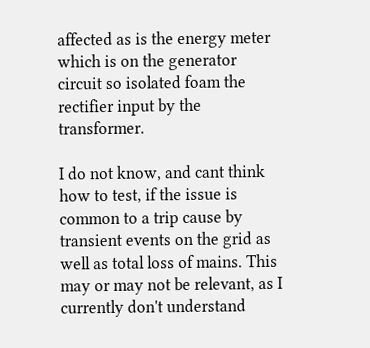affected as is the energy meter which is on the generator circuit so isolated foam the rectifier input by the transformer.

I do not know, and cant think how to test, if the issue is common to a trip cause by transient events on the grid as well as total loss of mains. This may or may not be relevant, as I currently don't understand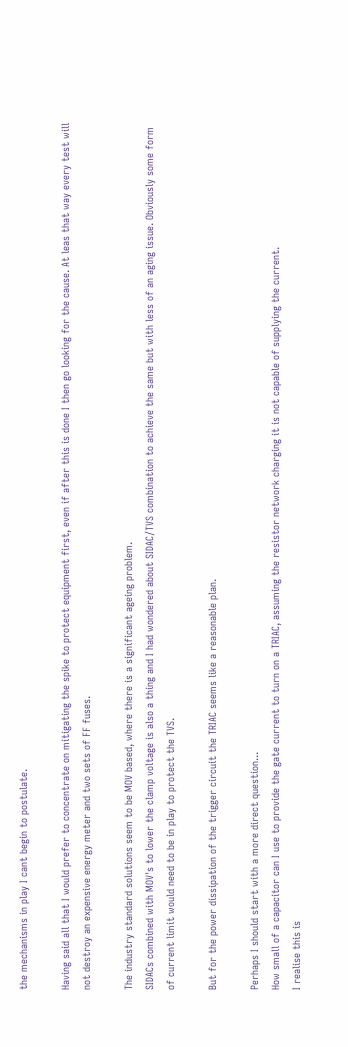the mechanisms in play I cant begin to postulate.

Having said all that I would prefer to concentrate on mitigating the spike to protect equipment first, even if after this is done I then go looking for the cause. At leas that way every test will not destroy an expensive energy meter and two sets of FF fuses.

The industry standard solutions seem to be MOV based, where there is a significant ageing problem.
SIDACs combined with MOV's to lower the clamp voltage is also a thing and I had wondered about SIDAC/TVS combination to achieve the same but with less of an aging issue. Obviously some form of current limit would need to be in play to protect the TVS.

But for the power dissipation of the trigger circuit the TRIAC seems like a reasonable plan.

Perhaps I should start with a more direct question...
How small of a capacitor can I use to provide the gate current to turn on a TRIAC, assuming the resistor network charging it is not capable of supplying the current.
I realise this is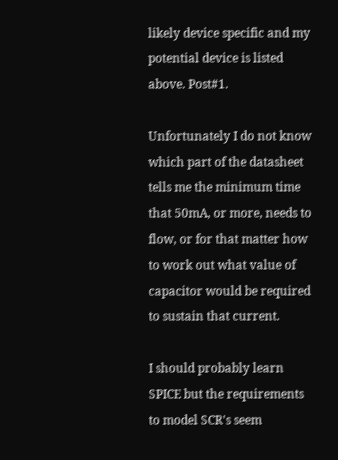likely device specific and my potential device is listed above. Post#1.

Unfortunately I do not know which part of the datasheet tells me the minimum time that 50mA, or more, needs to flow, or for that matter how to work out what value of capacitor would be required to sustain that current.

I should probably learn SPICE but the requirements to model SCR's seem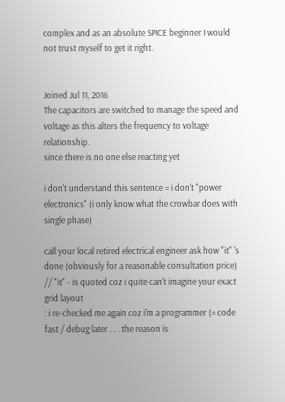complex and as an absolute SPICE beginner I would not trust myself to get it right.


Joined Jul 11, 2016
The capacitors are switched to manage the speed and voltage as this alters the frequency to voltage relationship.
since there is no one else reacting yet

i don't understand this sentence = i don't "power electronics" (i only know what the crowbar does with single phase)

call your local retired electrical engineer ask how "it" 's done (obviously for a reasonable consultation price)
// "it" - is quoted coz i quite can't imagine your exact grid layout
: i re-checked me again coz i'm a programmer (= code fast / debug later . . . the reason is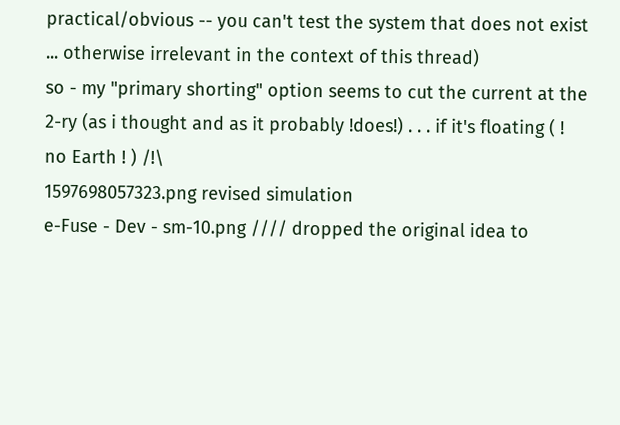practical/obvious -- you can't test the system that does not exist ... otherwise irrelevant in the context of this thread)
so - my "primary shorting" option seems to cut the current at the 2-ry (as i thought and as it probably !does!) . . . if it's floating ( ! no Earth ! ) /!\
1597698057323.png revised simulation
e-Fuse - Dev - sm-10.png //// dropped the original idea to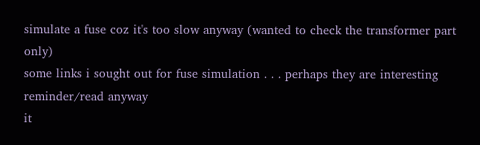simulate a fuse coz it's too slow anyway (wanted to check the transformer part only)
some links i sought out for fuse simulation . . . perhaps they are interesting reminder/read anyway
it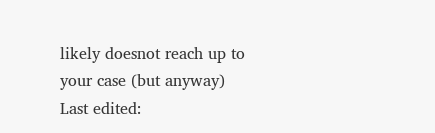likely doesnot reach up to your case (but anyway)
Last edited: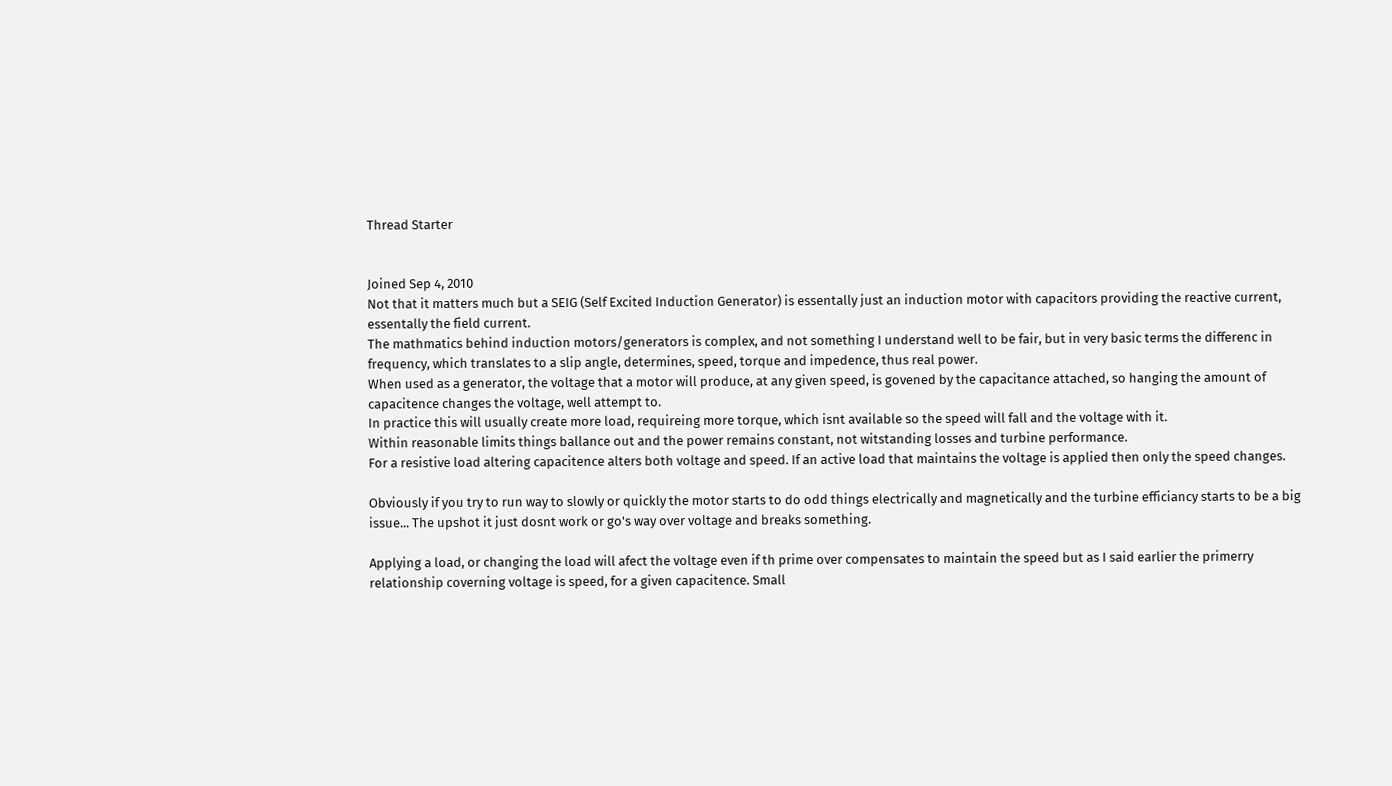Thread Starter


Joined Sep 4, 2010
Not that it matters much but a SEIG (Self Excited Induction Generator) is essentally just an induction motor with capacitors providing the reactive current, essentally the field current.
The mathmatics behind induction motors/generators is complex, and not something I understand well to be fair, but in very basic terms the differenc in frequency, which translates to a slip angle, determines, speed, torque and impedence, thus real power.
When used as a generator, the voltage that a motor will produce, at any given speed, is govened by the capacitance attached, so hanging the amount of capacitence changes the voltage, well attempt to.
In practice this will usually create more load, requireing more torque, which isnt available so the speed will fall and the voltage with it.
Within reasonable limits things ballance out and the power remains constant, not witstanding losses and turbine performance.
For a resistive load altering capacitence alters both voltage and speed. If an active load that maintains the voltage is applied then only the speed changes.

Obviously if you try to run way to slowly or quickly the motor starts to do odd things electrically and magnetically and the turbine efficiancy starts to be a big issue... The upshot it just dosnt work or go's way over voltage and breaks something.

Applying a load, or changing the load will afect the voltage even if th prime over compensates to maintain the speed but as I said earlier the primerry relationship coverning voltage is speed, for a given capacitence. Small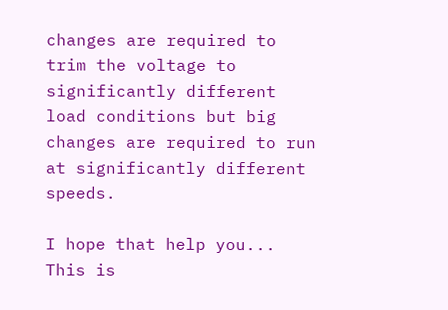changes are required to trim the voltage to significantly different load conditions but big changes are required to run at significantly different speeds.

I hope that help you... This is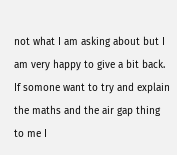not what I am asking about but I am very happy to give a bit back.
If somone want to try and explain the maths and the air gap thing to me I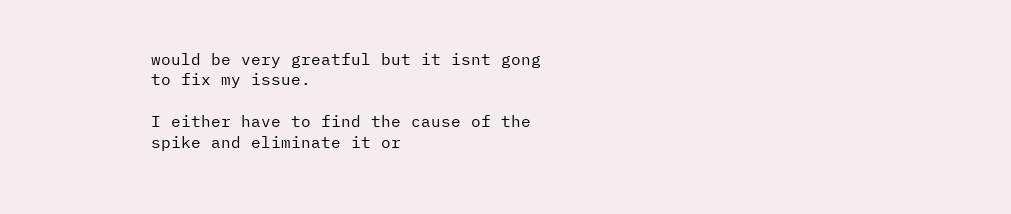would be very greatful but it isnt gong to fix my issue.

I either have to find the cause of the spike and eliminate it or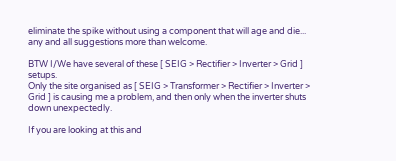eliminate the spike without using a component that will age and die... any and all suggestions more than welcome.

BTW I/We have several of these [ SEIG > Rectifier > Inverter > Grid ] setups.
Only the site organised as [ SEIG > Transformer > Rectifier > Inverter > Grid ] is causing me a problem, and then only when the inverter shuts down unexpectedly.

If you are looking at this and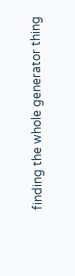finding the whole generator thing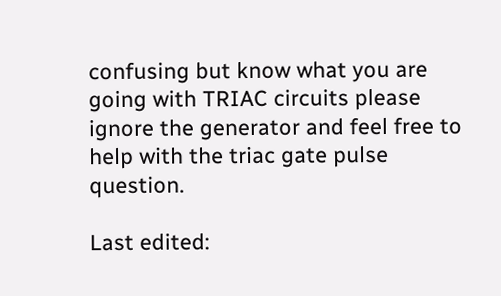confusing but know what you are going with TRIAC circuits please ignore the generator and feel free to help with the triac gate pulse question.

Last edited: